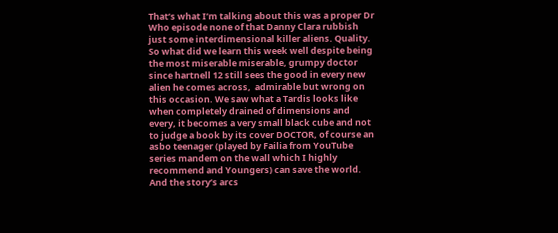That’s what I’m talking about this was a proper Dr Who episode none of that Danny Clara rubbish just some interdimensional killer aliens. Quality.  So what did we learn this week well despite being the most miserable miserable, grumpy doctor since hartnell 12 still sees the good in every new alien he comes across,  admirable but wrong on this occasion. We saw what a Tardis looks like when completely drained of dimensions and every, it becomes a very small black cube and not to judge a book by its cover DOCTOR, of course an asbo teenager (played by Failia from YouTube series mandem on the wall which I highly recommend and Youngers) can save the world. And the story’s arcs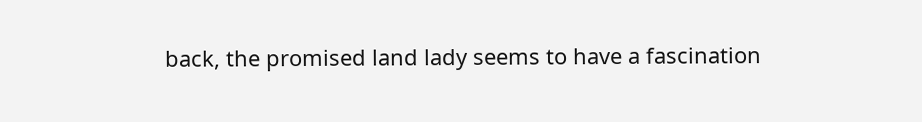back, the promised land lady seems to have a fascination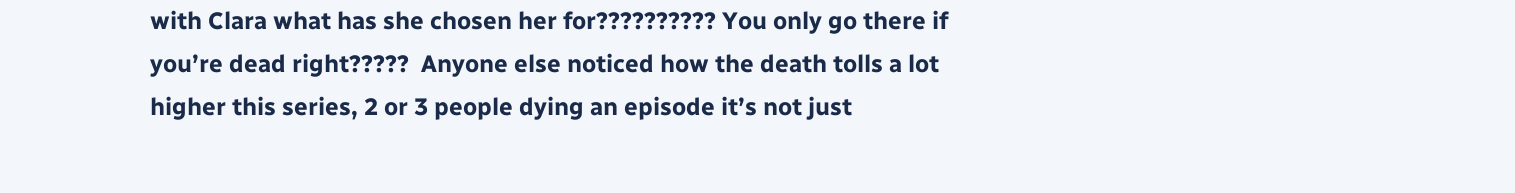with Clara what has she chosen her for?????????? You only go there if you’re dead right?????  Anyone else noticed how the death tolls a lot higher this series, 2 or 3 people dying an episode it’s not just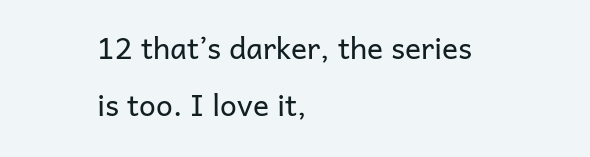12 that’s darker, the series is too. I love it,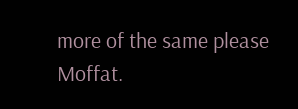more of the same please Moffat.